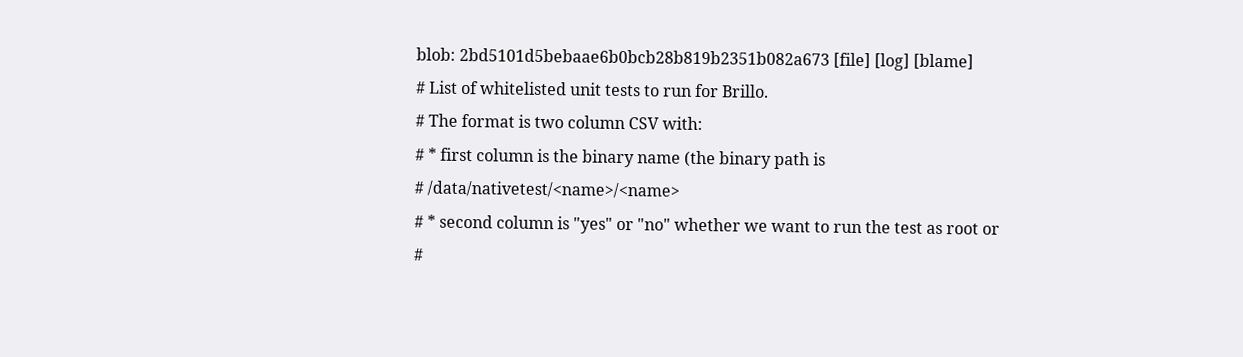blob: 2bd5101d5bebaae6b0bcb28b819b2351b082a673 [file] [log] [blame]
# List of whitelisted unit tests to run for Brillo.
# The format is two column CSV with:
# * first column is the binary name (the binary path is
# /data/nativetest/<name>/<name>
# * second column is "yes" or "no" whether we want to run the test as root or
#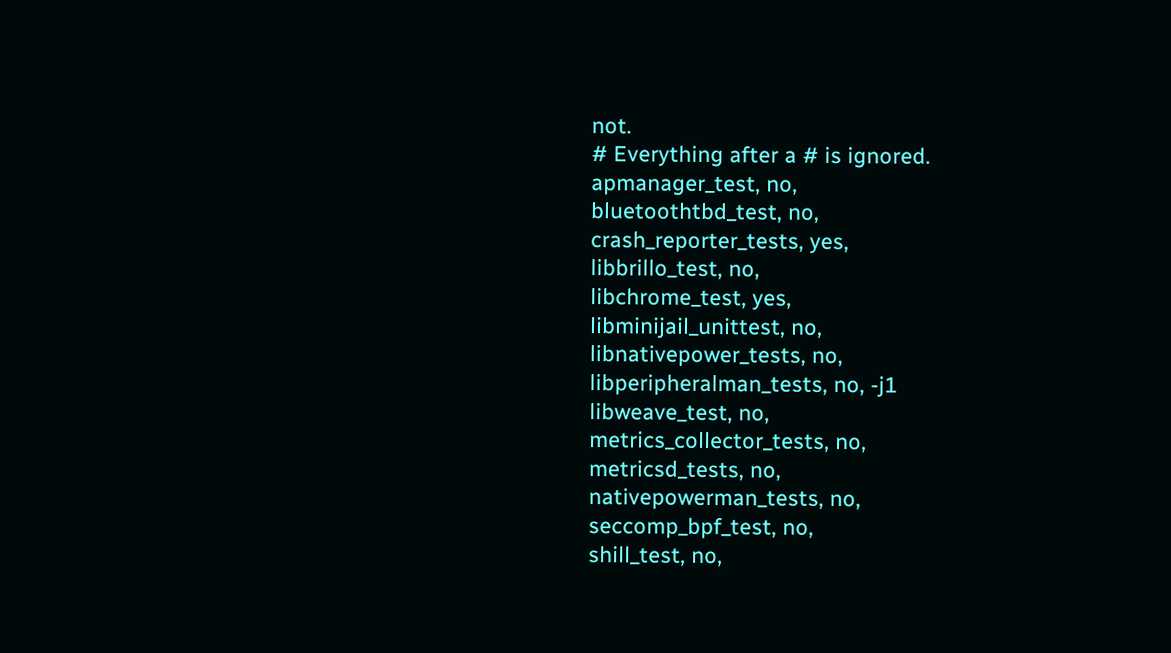not.
# Everything after a # is ignored.
apmanager_test, no,
bluetoothtbd_test, no,
crash_reporter_tests, yes,
libbrillo_test, no,
libchrome_test, yes,
libminijail_unittest, no,
libnativepower_tests, no,
libperipheralman_tests, no, -j1
libweave_test, no,
metrics_collector_tests, no,
metricsd_tests, no,
nativepowerman_tests, no,
seccomp_bpf_test, no,
shill_test, no,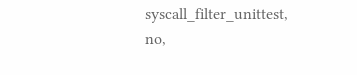syscall_filter_unittest, no,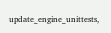update_engine_unittests,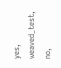yes,
weaved_test, no,